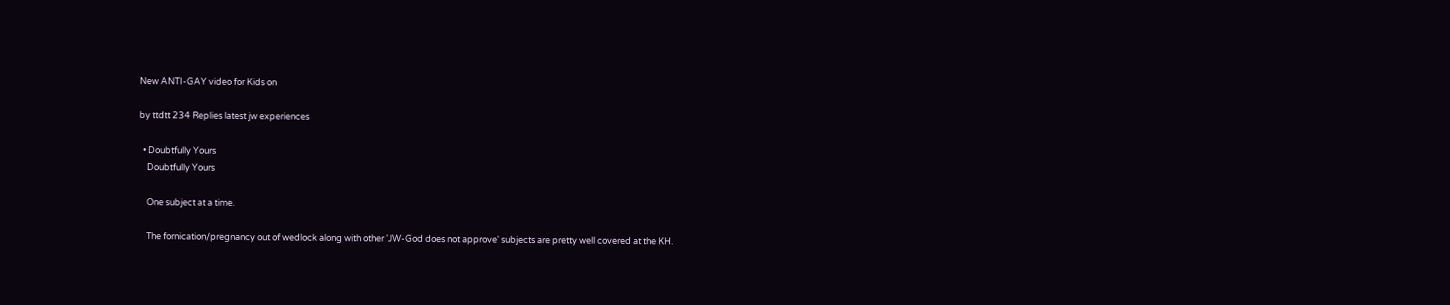New ANTI-GAY video for Kids on

by ttdtt 234 Replies latest jw experiences

  • Doubtfully Yours
    Doubtfully Yours

    One subject at a time.

    The fornication/pregnancy out of wedlock along with other 'JW-God does not approve' subjects are pretty well covered at the KH.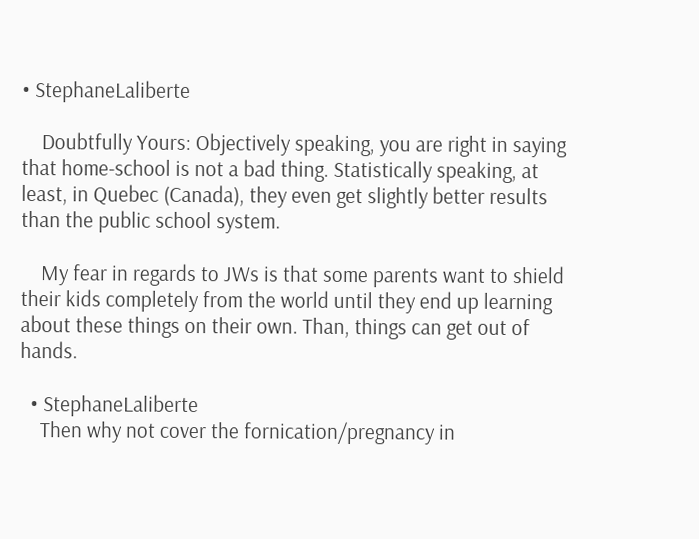• StephaneLaliberte

    Doubtfully Yours: Objectively speaking, you are right in saying that home-school is not a bad thing. Statistically speaking, at least, in Quebec (Canada), they even get slightly better results than the public school system.

    My fear in regards to JWs is that some parents want to shield their kids completely from the world until they end up learning about these things on their own. Than, things can get out of hands.

  • StephaneLaliberte
    Then why not cover the fornication/pregnancy in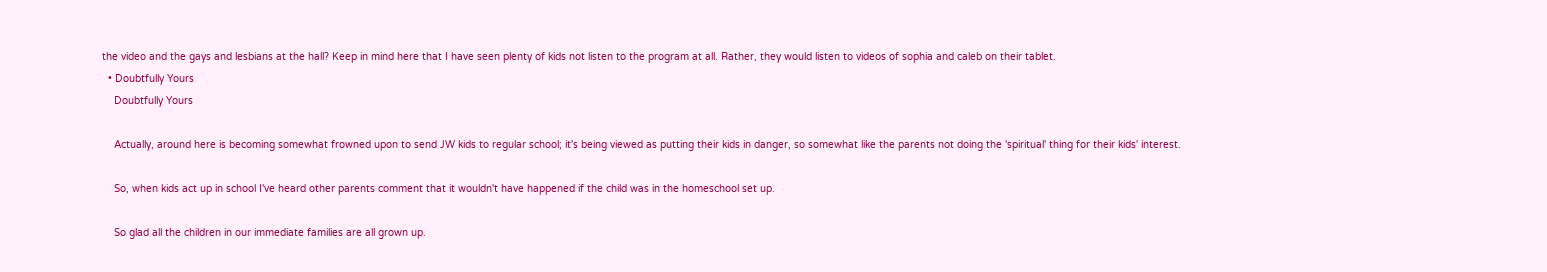the video and the gays and lesbians at the hall? Keep in mind here that I have seen plenty of kids not listen to the program at all. Rather, they would listen to videos of sophia and caleb on their tablet.
  • Doubtfully Yours
    Doubtfully Yours

    Actually, around here is becoming somewhat frowned upon to send JW kids to regular school; it's being viewed as putting their kids in danger, so somewhat like the parents not doing the 'spiritual' thing for their kids' interest.

    So, when kids act up in school I've heard other parents comment that it wouldn't have happened if the child was in the homeschool set up.

    So glad all the children in our immediate families are all grown up.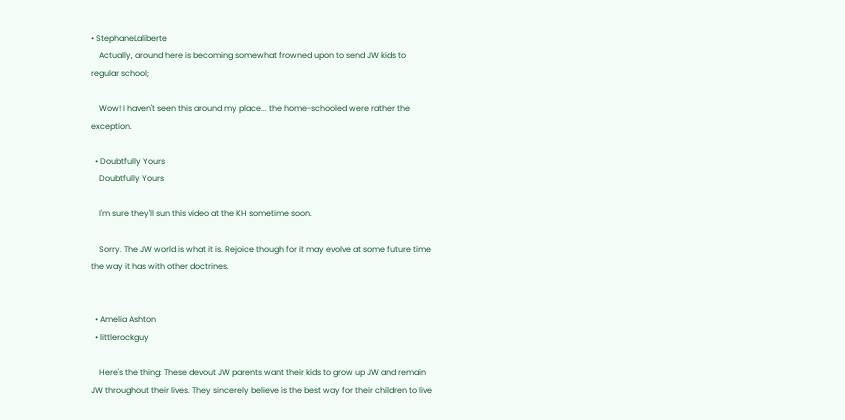• StephaneLaliberte
    Actually, around here is becoming somewhat frowned upon to send JW kids to regular school;

    Wow! I haven't seen this around my place... the home-schooled were rather the exception.

  • Doubtfully Yours
    Doubtfully Yours

    I'm sure they'll sun this video at the KH sometime soon.

    Sorry. The JW world is what it is. Rejoice though for it may evolve at some future time the way it has with other doctrines.


  • Amelia Ashton
  • littlerockguy

    Here's the thing: These devout JW parents want their kids to grow up JW and remain JW throughout their lives. They sincerely believe is the best way for their children to live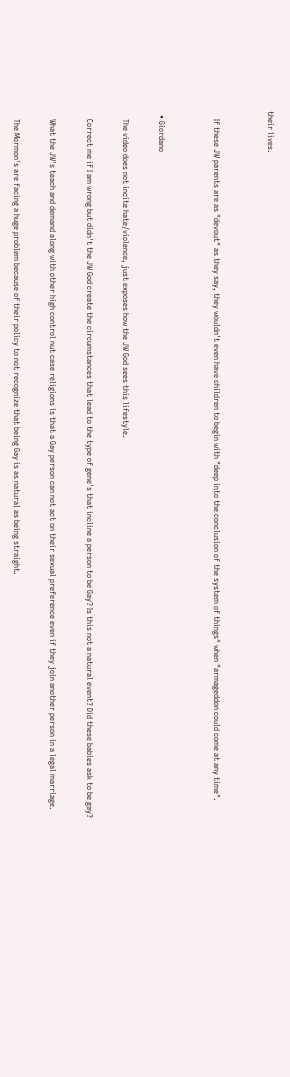their lives.


    If these JW parents are as "devout" as they say, they wouldn't even have children to begin with "deep into the conclusion of the system of things" when "armageddon could come at any time".


  • Giordano

    The video does not incite hate/violence, just exposes how the JW God sees this lifestyle.

    Correct me if I am wrong but didn't the JW God create the circumstances that lead to the type of gene's that incline a person to be Gay? Is this not a natural event? Did these babies ask to be gay?

    What the JW's teach and demand along with other high control nut case religions is that a Gay person can not act on their sexual preference even if they join another person in a legal marriage.

    The Mormon's are facing a huge problem because of their policy to not recognize that being Gay is as natural as being straight.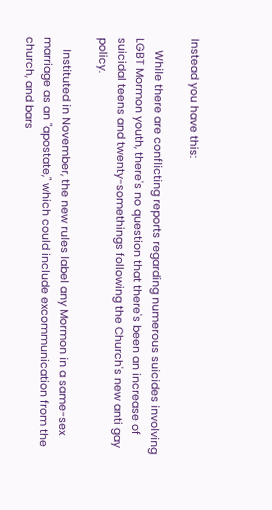Instead you have this:

    While there are conflicting reports regarding numerous suicides involving LGBT Mormon youth, there's no question that there's been an increase of suicidal teens and twenty-somethings following the Church's new anti gay policy.

    Instituted in November, the new rules label any Mormon in a same-sex marriage as an "apostate," which could include excommunication from the church, and bars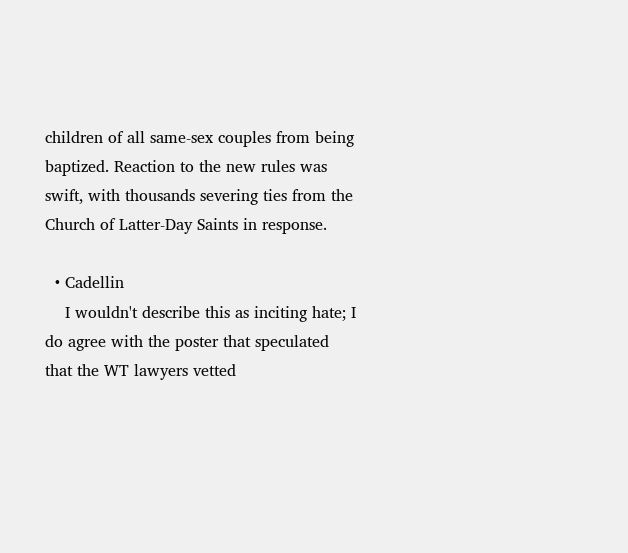children of all same-sex couples from being baptized. Reaction to the new rules was swift, with thousands severing ties from the Church of Latter-Day Saints in response.

  • Cadellin
    I wouldn't describe this as inciting hate; I do agree with the poster that speculated that the WT lawyers vetted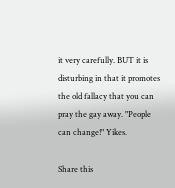it very carefully. BUT it is disturbing in that it promotes the old fallacy that you can pray the gay away. "People can change!" Yikes.

Share this